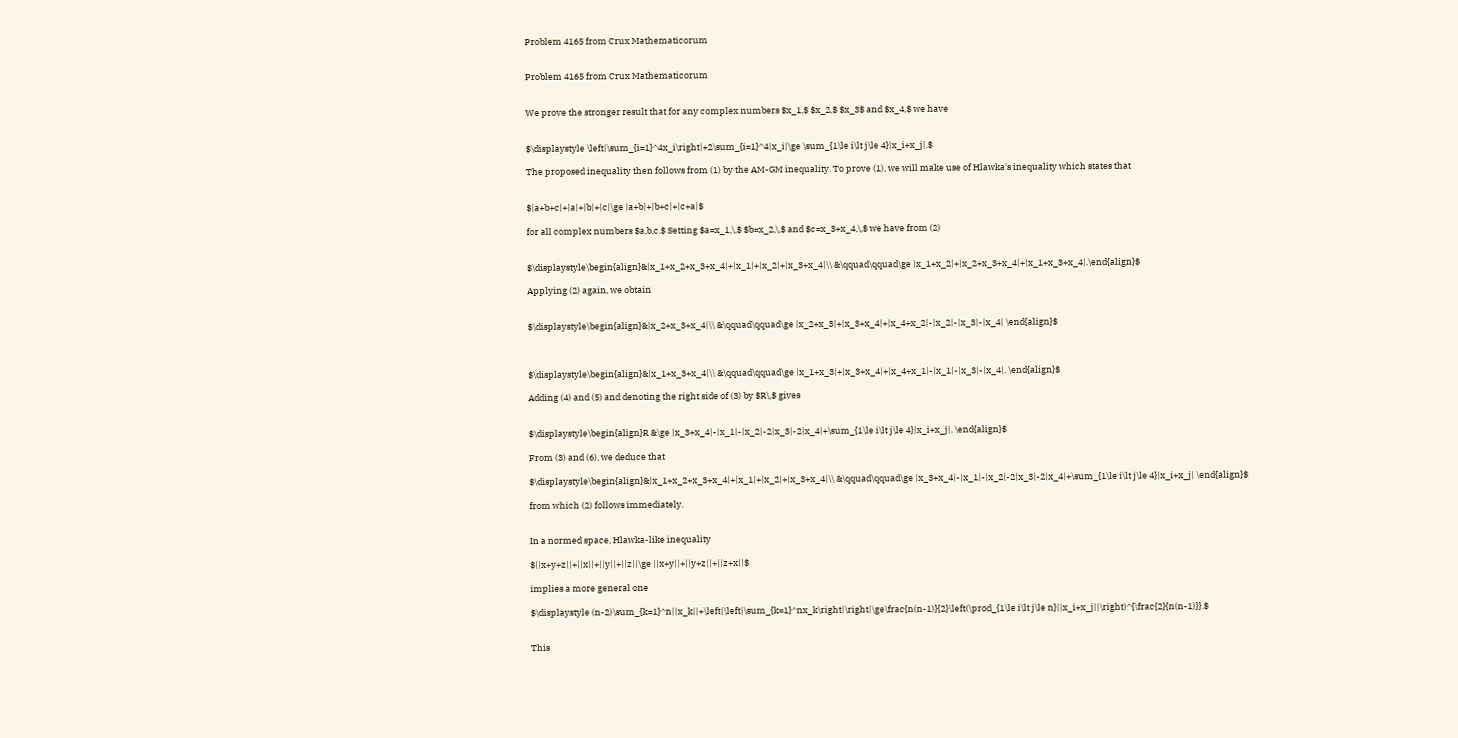Problem 4165 from Crux Mathematicorum


Problem 4165 from Crux Mathematicorum


We prove the stronger result that for any complex numbers $x_1,$ $x_2,$ $x_3$ and $x_4,$ we have


$\displaystyle \left|\sum_{i=1}^4x_i\right|+2\sum_{i=1}^4|x_i|\ge \sum_{1\le i\lt j\le 4}|x_i+x_j|.$

The proposed inequality then follows from (1) by the AM-GM inequality. To prove (1), we will make use of Hlawka's inequality which states that


$|a+b+c|+|a|+|b|+|c|\ge |a+b|+|b+c|+|c+a|$

for all complex numbers $a,b,c.$ Setting $a=x_1,\,$ $b=x_2,\,$ and $c=x_3+x_4,\,$ we have from (2)


$\displaystyle\begin{align}&|x_1+x_2+x_3+x_4|+|x_1|+|x_2|+|x_3+x_4|\\ &\qquad\qquad\ge |x_1+x_2|+|x_2+x_3+x_4|+|x_1+x_3+x_4|.\end{align}$

Applying (2) again, we obtain


$\displaystyle\begin{align}&|x_2+x_3+x_4|\\ &\qquad\qquad\ge |x_2+x_3|+|x_3+x_4|+|x_4+x_2|-|x_2|-|x_3|-|x_4| \end{align}$



$\displaystyle\begin{align}&|x_1+x_3+x_4|\\ &\qquad\qquad\ge |x_1+x_3|+|x_3+x_4|+|x_4+x_1|-|x_1|-|x_3|-|x_4|. \end{align}$

Adding (4) and (5) and denoting the right side of (3) by $R\,$ gives


$\displaystyle\begin{align}R &\ge |x_3+x_4|-|x_1|-|x_2|-2|x_3|-2|x_4|+\sum_{1\le i\lt j\le 4}|x_i+x_j|. \end{align}$

From (3) and (6), we deduce that

$\displaystyle\begin{align}&|x_1+x_2+x_3+x_4|+|x_1|+|x_2|+|x_3+x_4|\\ &\qquad\qquad\ge |x_3+x_4|-|x_1|-|x_2|-2|x_3|-2|x_4|+\sum_{1\le i\lt j\le 4}|x_i+x_j| \end{align}$

from which (2) follows immediately.


In a normed space, Hlawka-like inequality

$||x+y+z||+||x||+||y||+||z||\ge ||x+y||+||y+z||+||z+x||$

implies a more general one

$\displaystyle (n-2)\sum_{k=1}^n||x_k||+\left|\left|\sum_{k=1}^nx_k\right|\right|\ge\frac{n(n-1)}{2}\left(\prod_{1\le i\lt j\le n}||x_i+x_j||\right)^{\frac{2}{n(n-1)}}.$


This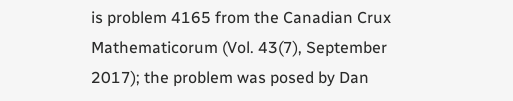is problem 4165 from the Canadian Crux Mathematicorum (Vol. 43(7), September 2017); the problem was posed by Dan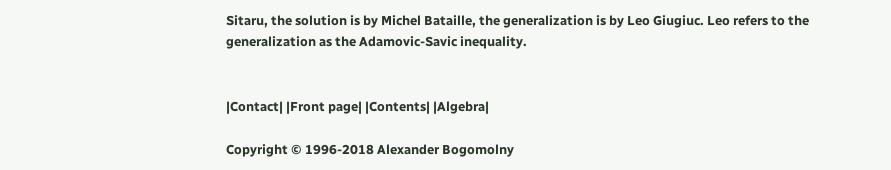Sitaru, the solution is by Michel Bataille, the generalization is by Leo Giugiuc. Leo refers to the generalization as the Adamovic-Savic inequality.


|Contact| |Front page| |Contents| |Algebra|

Copyright © 1996-2018 Alexander Bogomolny